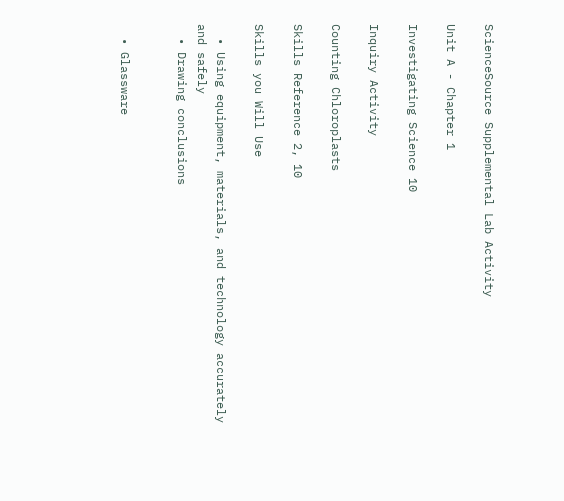ScienceSource Supplemental Lab Activity

Unit A - Chapter 1

Investigating Science 10

Inquiry Activity

Counting Chloroplasts

Skills Reference 2, 10

Skills you Will Use

  • Using equipment, materials, and technology accurately and safely
  • Drawing conclusions


  • Glassware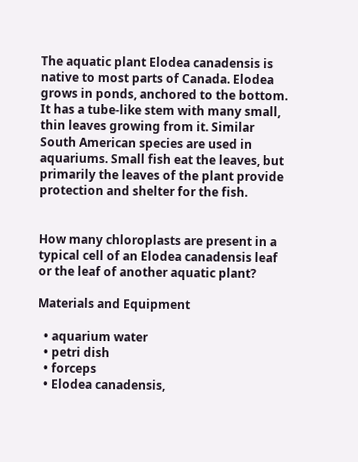The aquatic plant Elodea canadensis is native to most parts of Canada. Elodea grows in ponds, anchored to the bottom. It has a tube-like stem with many small, thin leaves growing from it. Similar South American species are used in aquariums. Small fish eat the leaves, but primarily the leaves of the plant provide protection and shelter for the fish.


How many chloroplasts are present in a typical cell of an Elodea canadensis leaf or the leaf of another aquatic plant?

Materials and Equipment

  • aquarium water
  • petri dish
  • forceps
  • Elodea canadensis,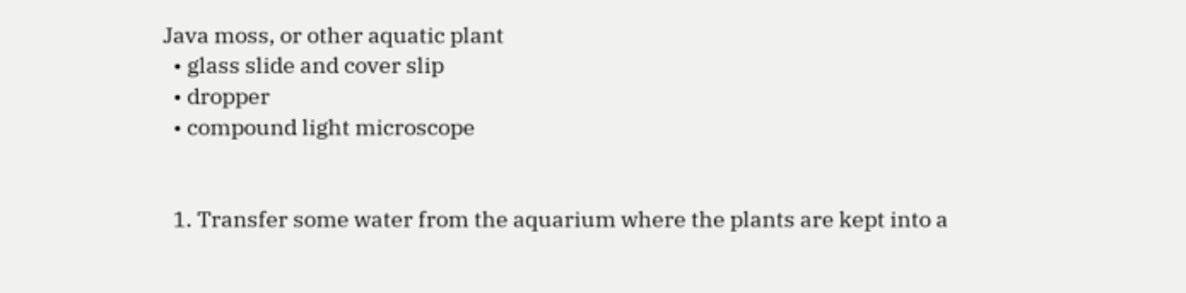Java moss, or other aquatic plant
  • glass slide and cover slip
  • dropper
  • compound light microscope


  1. Transfer some water from the aquarium where the plants are kept into a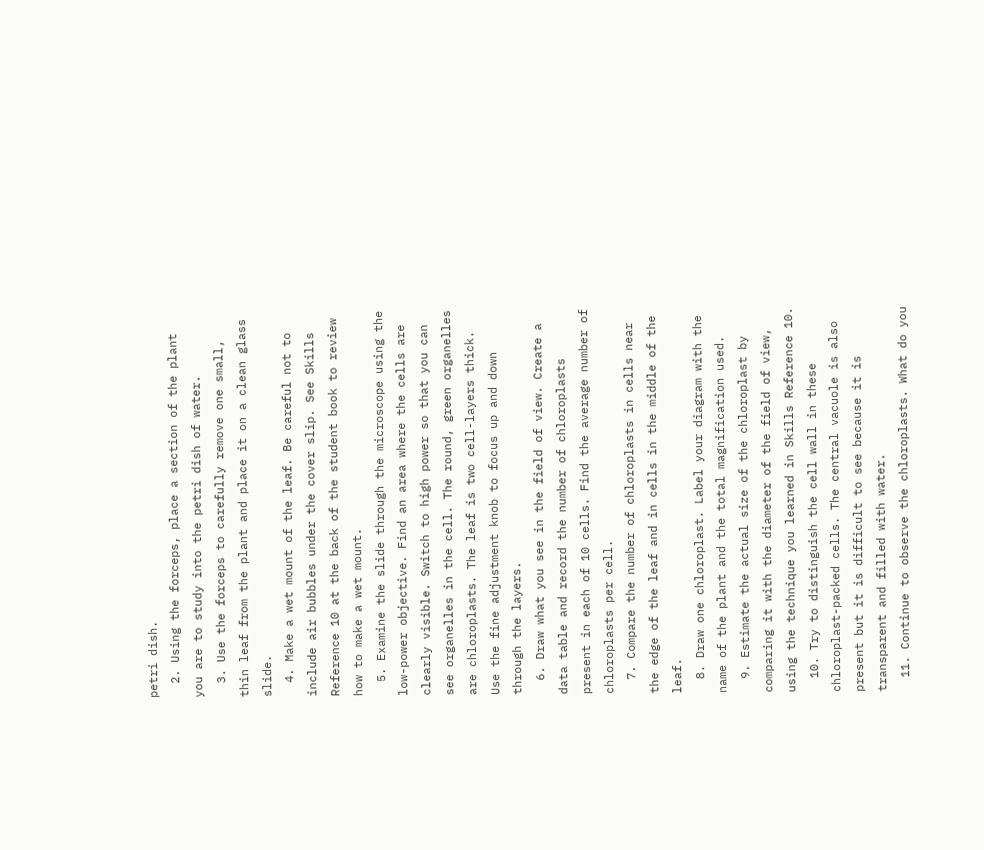petri dish.
  2. Using the forceps, place a section of the plant you are to study into the petri dish of water.
  3. Use the forceps to carefully remove one small, thin leaf from the plant and place it on a clean glass slide.
  4. Make a wet mount of the leaf. Be careful not to include air bubbles under the cover slip. See Skills Reference 10 at the back of the student book to review how to make a wet mount.
  5. Examine the slide through the microscope using the low-power objective. Find an area where the cells are clearly visible. Switch to high power so that you can see organelles in the cell. The round, green organelles are chloroplasts. The leaf is two cell-layers thick. Use the fine adjustment knob to focus up and down through the layers.
  6. Draw what you see in the field of view. Create a data table and record the number of chloroplasts present in each of 10 cells. Find the average number of chloroplasts per cell.
  7. Compare the number of chloroplasts in cells near the edge of the leaf and in cells in the middle of the leaf.
  8. Draw one chloroplast. Label your diagram with the name of the plant and the total magnification used.
  9. Estimate the actual size of the chloroplast by comparing it with the diameter of the field of view, using the technique you learned in Skills Reference 10.
  10. Try to distinguish the cell wall in these chloroplast-packed cells. The central vacuole is also present but it is difficult to see because it is transparent and filled with water.
  11. Continue to observe the chloroplasts. What do you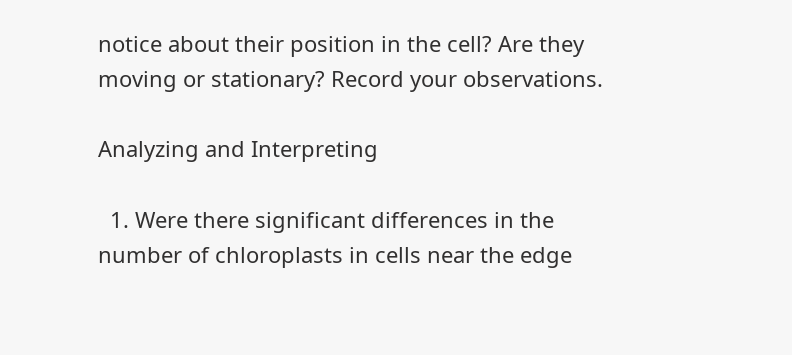notice about their position in the cell? Are they moving or stationary? Record your observations.

Analyzing and Interpreting

  1. Were there significant differences in the number of chloroplasts in cells near the edge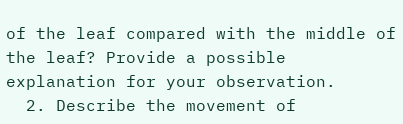of the leaf compared with the middle of the leaf? Provide a possible explanation for your observation.
  2. Describe the movement of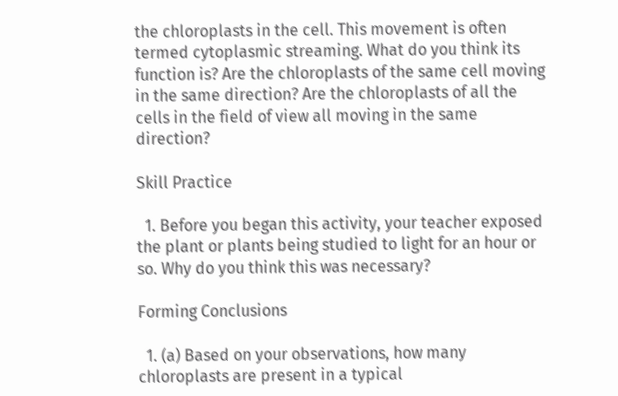the chloroplasts in the cell. This movement is often termed cytoplasmic streaming. What do you think its function is? Are the chloroplasts of the same cell moving in the same direction? Are the chloroplasts of all the cells in the field of view all moving in the same direction?

Skill Practice

  1. Before you began this activity, your teacher exposed the plant or plants being studied to light for an hour or so. Why do you think this was necessary?

Forming Conclusions

  1. (a) Based on your observations, how many chloroplasts are present in a typical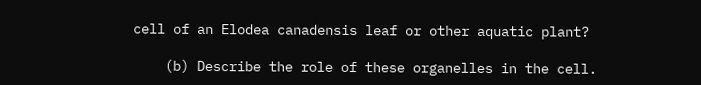cell of an Elodea canadensis leaf or other aquatic plant?

    (b) Describe the role of these organelles in the cell.